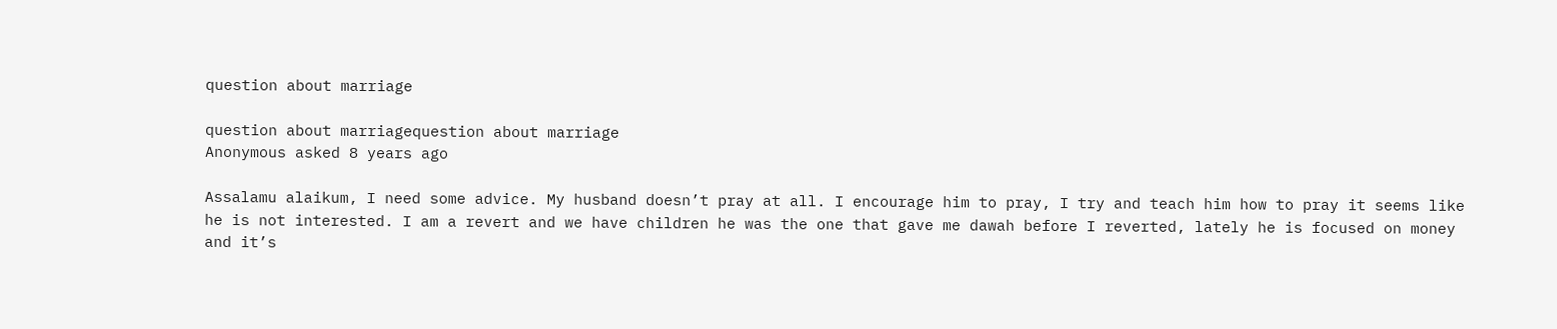question about marriage

question about marriagequestion about marriage
Anonymous asked 8 years ago

Assalamu alaikum, I need some advice. My husband doesn’t pray at all. I encourage him to pray, I try and teach him how to pray it seems like he is not interested. I am a revert and we have children he was the one that gave me dawah before I reverted, lately he is focused on money and it’s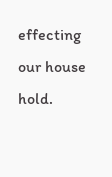effecting our house hold.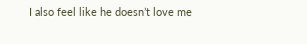I also feel like he doesn’t love me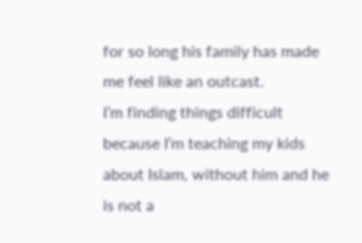for so long his family has made me feel like an outcast.
I’m finding things difficult because I’m teaching my kids about Islam, without him and he is not a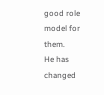good role model for them.
He has changed